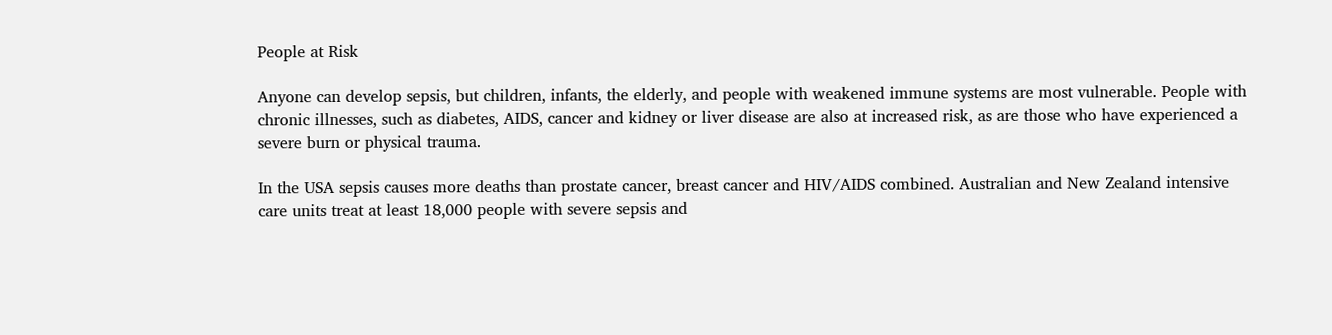People at Risk

Anyone can develop sepsis, but children, infants, the elderly, and people with weakened immune systems are most vulnerable. People with chronic illnesses, such as diabetes, AIDS, cancer and kidney or liver disease are also at increased risk, as are those who have experienced a severe burn or physical trauma.

In the USA sepsis causes more deaths than prostate cancer, breast cancer and HIV/AIDS combined. Australian and New Zealand intensive care units treat at least 18,000 people with severe sepsis and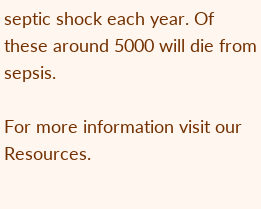septic shock each year. Of these around 5000 will die from sepsis.

For more information visit our Resources.